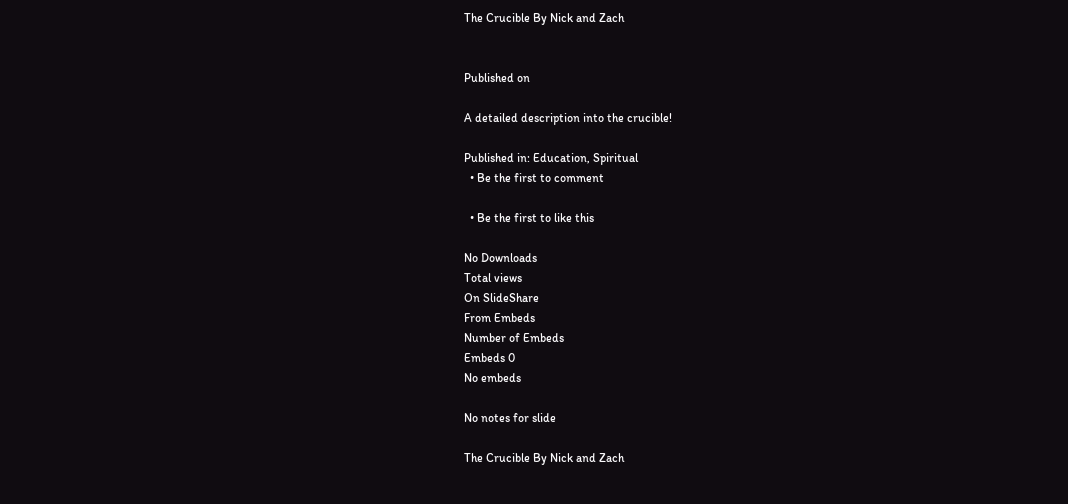The Crucible By Nick and Zach


Published on

A detailed description into the crucible!

Published in: Education, Spiritual
  • Be the first to comment

  • Be the first to like this

No Downloads
Total views
On SlideShare
From Embeds
Number of Embeds
Embeds 0
No embeds

No notes for slide

The Crucible By Nick and Zach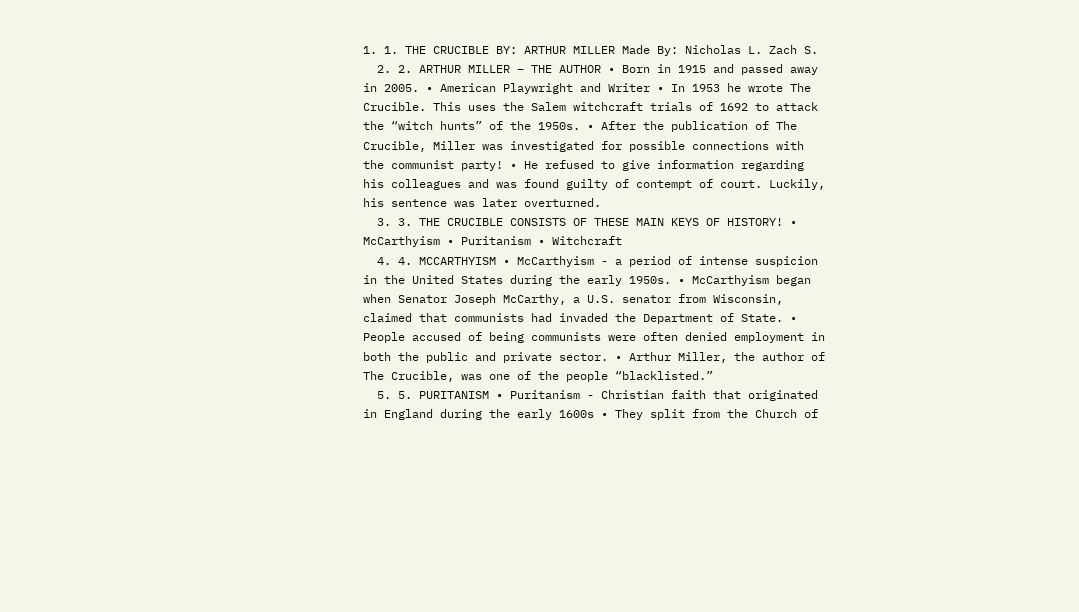1. 1. THE CRUCIBLE BY: ARTHUR MILLER Made By: Nicholas L. Zach S.
  2. 2. ARTHUR MILLER – THE AUTHOR • Born in 1915 and passed away in 2005. • American Playwright and Writer • In 1953 he wrote The Crucible. This uses the Salem witchcraft trials of 1692 to attack the “witch hunts” of the 1950s. • After the publication of The Crucible, Miller was investigated for possible connections with the communist party! • He refused to give information regarding his colleagues and was found guilty of contempt of court. Luckily, his sentence was later overturned.
  3. 3. THE CRUCIBLE CONSISTS OF THESE MAIN KEYS OF HISTORY! • McCarthyism • Puritanism • Witchcraft
  4. 4. MCCARTHYISM • McCarthyism - a period of intense suspicion in the United States during the early 1950s. • McCarthyism began when Senator Joseph McCarthy, a U.S. senator from Wisconsin, claimed that communists had invaded the Department of State. • People accused of being communists were often denied employment in both the public and private sector. • Arthur Miller, the author of The Crucible, was one of the people “blacklisted.”
  5. 5. PURITANISM • Puritanism - Christian faith that originated in England during the early 1600s • They split from the Church of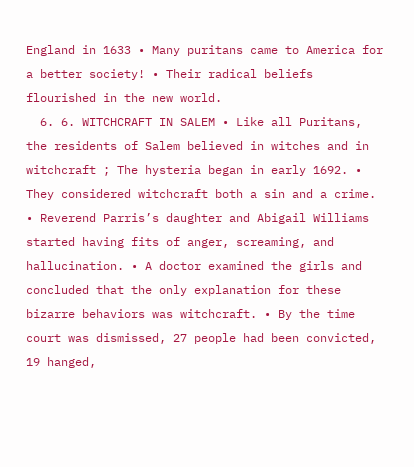England in 1633 • Many puritans came to America for a better society! • Their radical beliefs flourished in the new world.
  6. 6. WITCHCRAFT IN SALEM • Like all Puritans, the residents of Salem believed in witches and in witchcraft ; The hysteria began in early 1692. • They considered witchcraft both a sin and a crime. • Reverend Parris’s daughter and Abigail Williams started having fits of anger, screaming, and hallucination. • A doctor examined the girls and concluded that the only explanation for these bizarre behaviors was witchcraft. • By the time court was dismissed, 27 people had been convicted, 19 hanged,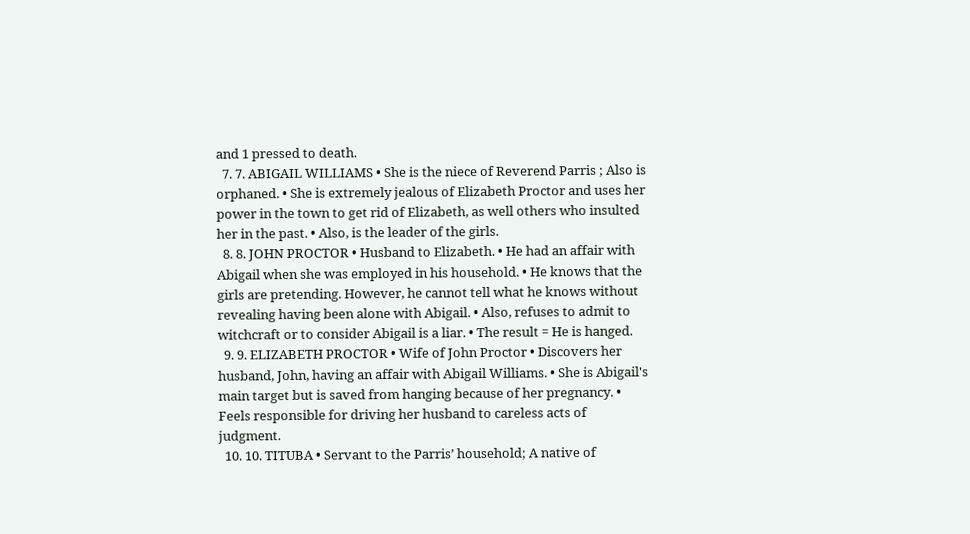and 1 pressed to death.
  7. 7. ABIGAIL WILLIAMS • She is the niece of Reverend Parris ; Also is orphaned. • She is extremely jealous of Elizabeth Proctor and uses her power in the town to get rid of Elizabeth, as well others who insulted her in the past. • Also, is the leader of the girls.
  8. 8. JOHN PROCTOR • Husband to Elizabeth. • He had an affair with Abigail when she was employed in his household. • He knows that the girls are pretending. However, he cannot tell what he knows without revealing having been alone with Abigail. • Also, refuses to admit to witchcraft or to consider Abigail is a liar. • The result = He is hanged.
  9. 9. ELIZABETH PROCTOR • Wife of John Proctor • Discovers her husband, John, having an affair with Abigail Williams. • She is Abigail's main target but is saved from hanging because of her pregnancy. • Feels responsible for driving her husband to careless acts of judgment.
  10. 10. TITUBA • Servant to the Parris’ household; A native of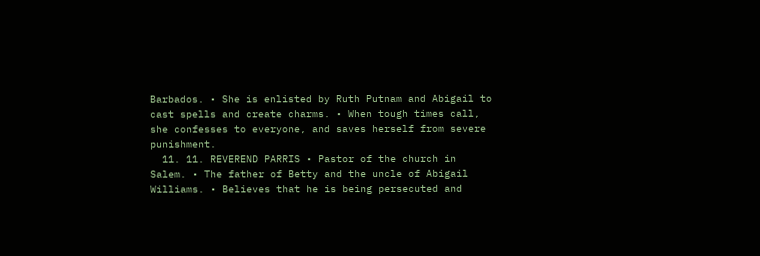Barbados. • She is enlisted by Ruth Putnam and Abigail to cast spells and create charms. • When tough times call, she confesses to everyone, and saves herself from severe punishment.
  11. 11. REVEREND PARRIS • Pastor of the church in Salem. • The father of Betty and the uncle of Abigail Williams. • Believes that he is being persecuted and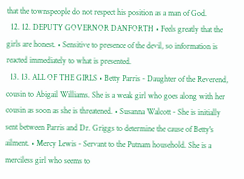that the townspeople do not respect his position as a man of God.
  12. 12. DEPUTY GOVERNOR DANFORTH • Feels greatly that the girls are honest. • Sensitive to presence of the devil, so information is reacted immediately to what is presented.
  13. 13. ALL OF THE GIRLS • Betty Parris - Daughter of the Reverend, cousin to Abigail Williams. She is a weak girl who goes along with her cousin as soon as she is threatened. • Susanna Walcott - She is initially sent between Parris and Dr. Griggs to determine the cause of Betty's ailment. • Mercy Lewis - Servant to the Putnam household. She is a merciless girl who seems to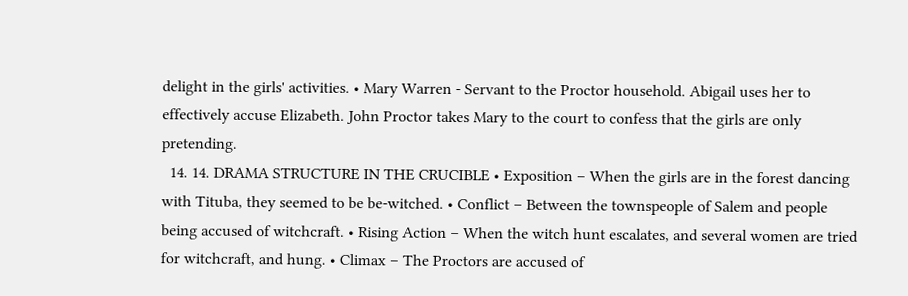delight in the girls' activities. • Mary Warren - Servant to the Proctor household. Abigail uses her to effectively accuse Elizabeth. John Proctor takes Mary to the court to confess that the girls are only pretending.
  14. 14. DRAMA STRUCTURE IN THE CRUCIBLE • Exposition – When the girls are in the forest dancing with Tituba, they seemed to be be-witched. • Conflict – Between the townspeople of Salem and people being accused of witchcraft. • Rising Action – When the witch hunt escalates, and several women are tried for witchcraft, and hung. • Climax – The Proctors are accused of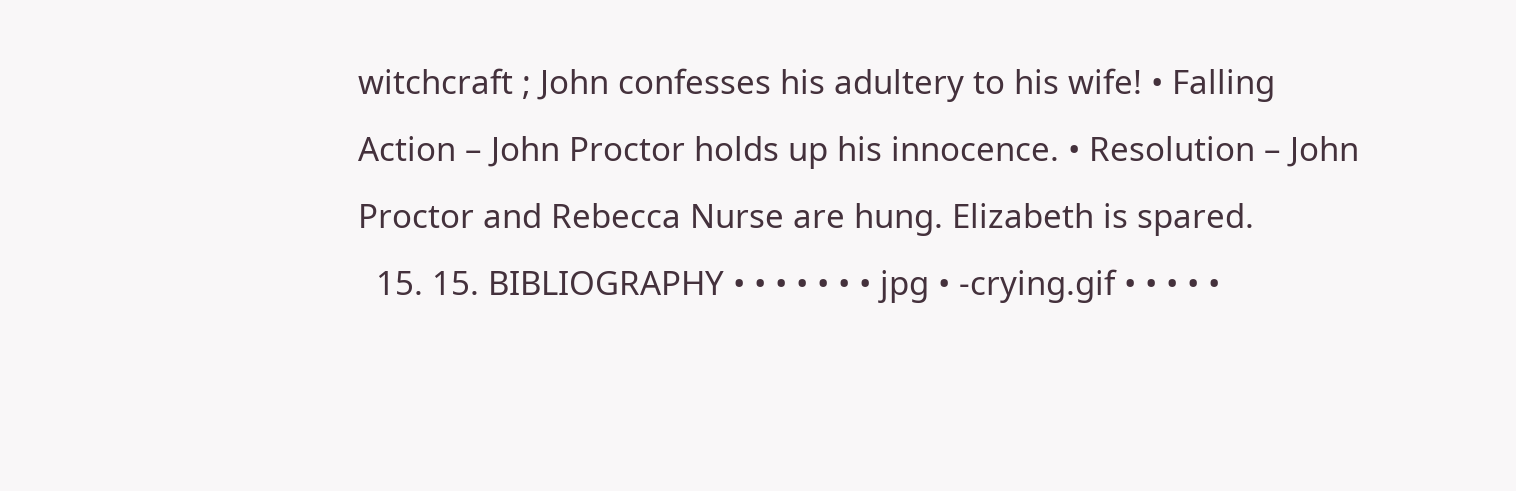witchcraft ; John confesses his adultery to his wife! • Falling Action – John Proctor holds up his innocence. • Resolution – John Proctor and Rebecca Nurse are hung. Elizabeth is spared.
  15. 15. BIBLIOGRAPHY • • • • • • • jpg • -crying.gif • • • • •